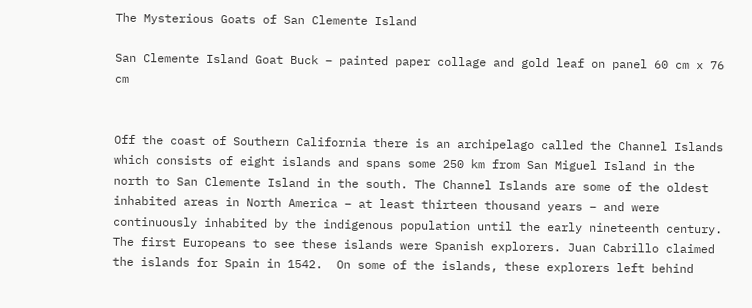The Mysterious Goats of San Clemente Island

San Clemente Island Goat Buck – painted paper collage and gold leaf on panel 60 cm x 76 cm


Off the coast of Southern California there is an archipelago called the Channel Islands which consists of eight islands and spans some 250 km from San Miguel Island in the north to San Clemente Island in the south. The Channel Islands are some of the oldest inhabited areas in North America – at least thirteen thousand years – and were continuously inhabited by the indigenous population until the early nineteenth century. The first Europeans to see these islands were Spanish explorers. Juan Cabrillo claimed the islands for Spain in 1542.  On some of the islands, these explorers left behind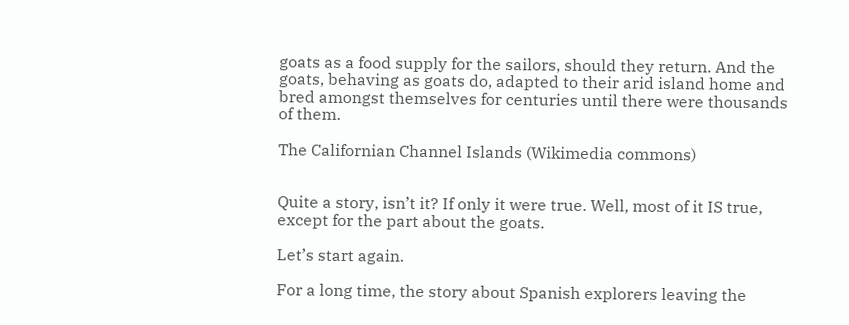goats as a food supply for the sailors, should they return. And the goats, behaving as goats do, adapted to their arid island home and bred amongst themselves for centuries until there were thousands of them.

The Californian Channel Islands (Wikimedia commons)


Quite a story, isn’t it? If only it were true. Well, most of it IS true, except for the part about the goats.

Let’s start again.

For a long time, the story about Spanish explorers leaving the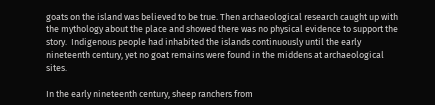goats on the island was believed to be true. Then archaeological research caught up with the mythology about the place and showed there was no physical evidence to support the story.  Indigenous people had inhabited the islands continuously until the early nineteenth century, yet no goat remains were found in the middens at archaeological sites.

In the early nineteenth century, sheep ranchers from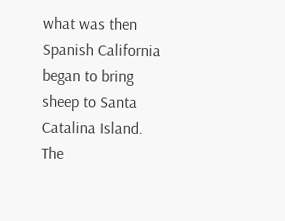what was then Spanish California began to bring sheep to Santa Catalina Island. The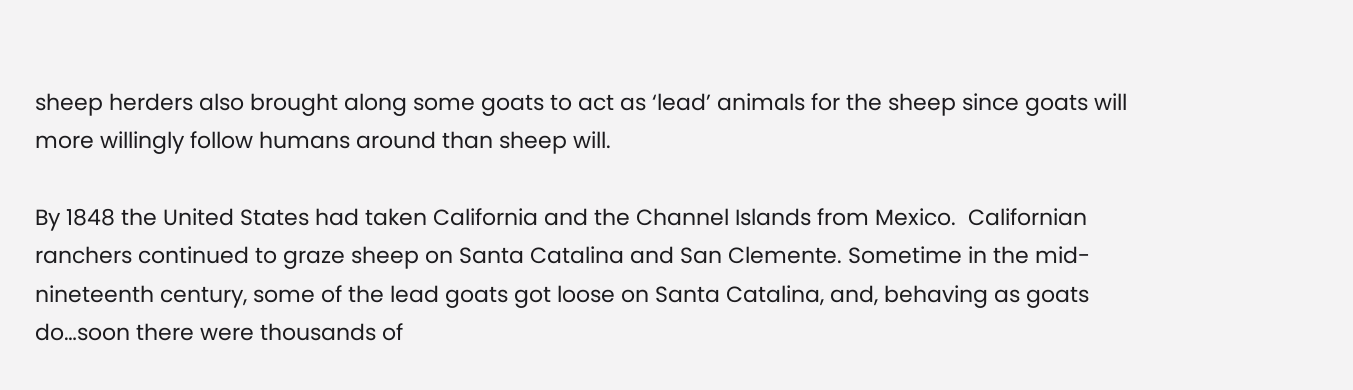sheep herders also brought along some goats to act as ‘lead’ animals for the sheep since goats will more willingly follow humans around than sheep will.

By 1848 the United States had taken California and the Channel Islands from Mexico.  Californian ranchers continued to graze sheep on Santa Catalina and San Clemente. Sometime in the mid-nineteenth century, some of the lead goats got loose on Santa Catalina, and, behaving as goats do…soon there were thousands of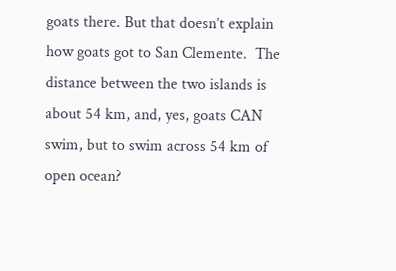goats there. But that doesn’t explain how goats got to San Clemente.  The distance between the two islands is about 54 km, and, yes, goats CAN swim, but to swim across 54 km of open ocean?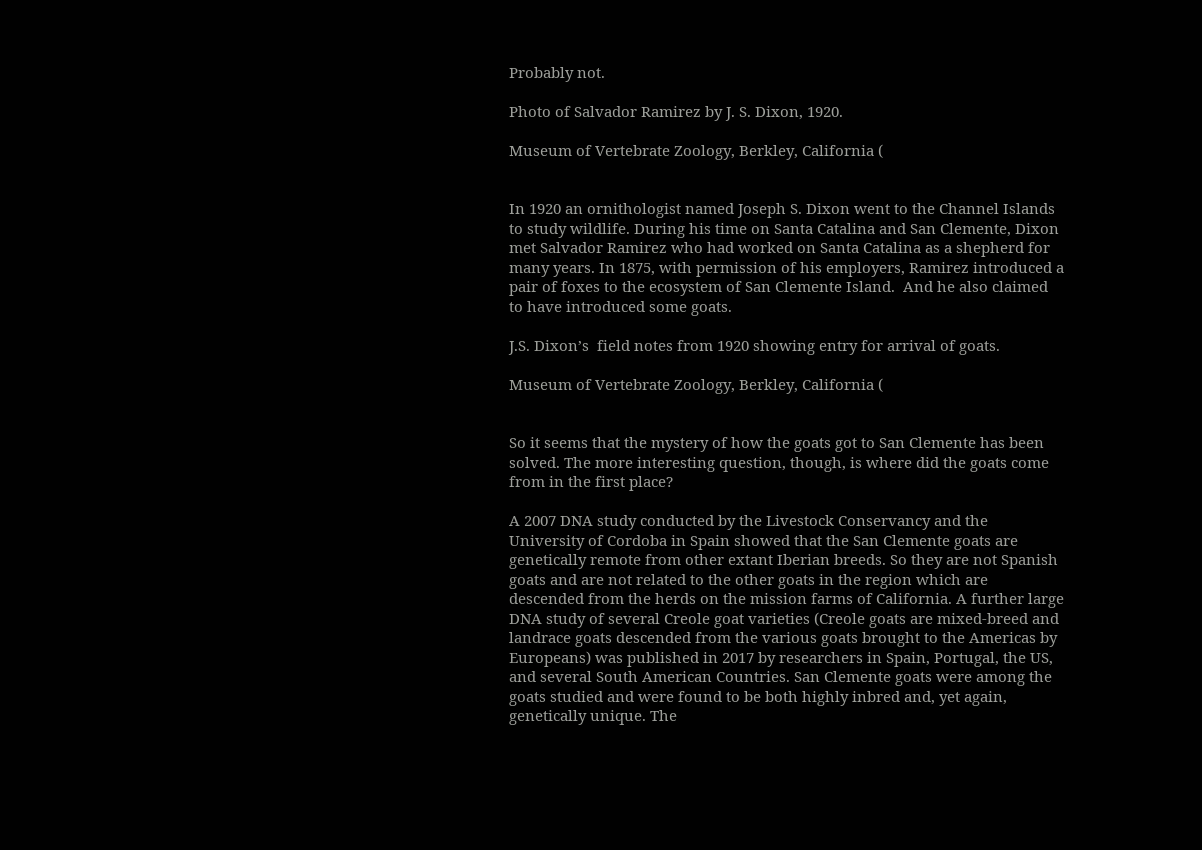Probably not.

Photo of Salvador Ramirez by J. S. Dixon, 1920.

Museum of Vertebrate Zoology, Berkley, California (


In 1920 an ornithologist named Joseph S. Dixon went to the Channel Islands to study wildlife. During his time on Santa Catalina and San Clemente, Dixon met Salvador Ramirez who had worked on Santa Catalina as a shepherd for many years. In 1875, with permission of his employers, Ramirez introduced a pair of foxes to the ecosystem of San Clemente Island.  And he also claimed to have introduced some goats.

J.S. Dixon’s  field notes from 1920 showing entry for arrival of goats.

Museum of Vertebrate Zoology, Berkley, California (


So it seems that the mystery of how the goats got to San Clemente has been solved. The more interesting question, though, is where did the goats come from in the first place?

A 2007 DNA study conducted by the Livestock Conservancy and the University of Cordoba in Spain showed that the San Clemente goats are genetically remote from other extant Iberian breeds. So they are not Spanish goats and are not related to the other goats in the region which are descended from the herds on the mission farms of California. A further large DNA study of several Creole goat varieties (Creole goats are mixed-breed and landrace goats descended from the various goats brought to the Americas by Europeans) was published in 2017 by researchers in Spain, Portugal, the US, and several South American Countries. San Clemente goats were among the goats studied and were found to be both highly inbred and, yet again, genetically unique. The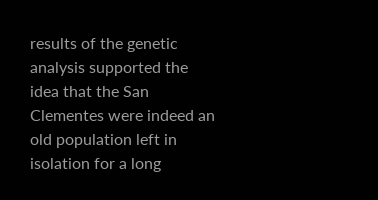results of the genetic analysis supported the idea that the San Clementes were indeed an old population left in isolation for a long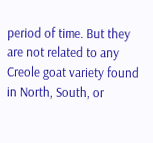period of time. But they are not related to any Creole goat variety found in North, South, or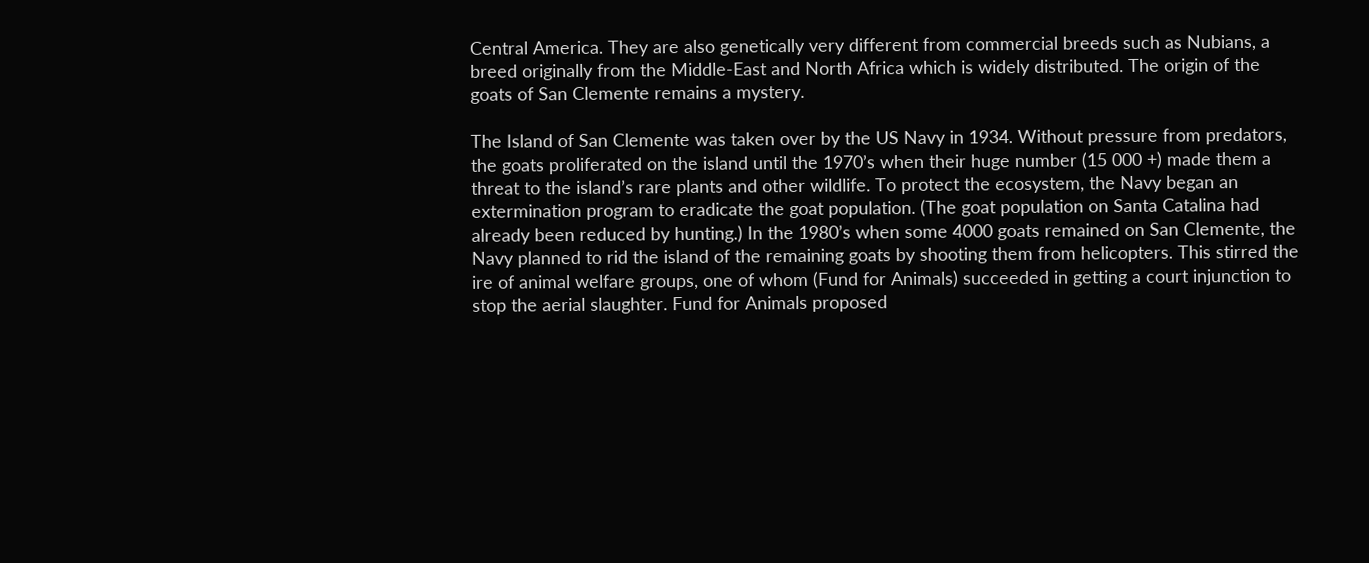Central America. They are also genetically very different from commercial breeds such as Nubians, a breed originally from the Middle-East and North Africa which is widely distributed. The origin of the goats of San Clemente remains a mystery.

The Island of San Clemente was taken over by the US Navy in 1934. Without pressure from predators, the goats proliferated on the island until the 1970’s when their huge number (15 000 +) made them a threat to the island’s rare plants and other wildlife. To protect the ecosystem, the Navy began an extermination program to eradicate the goat population. (The goat population on Santa Catalina had already been reduced by hunting.) In the 1980’s when some 4000 goats remained on San Clemente, the Navy planned to rid the island of the remaining goats by shooting them from helicopters. This stirred the ire of animal welfare groups, one of whom (Fund for Animals) succeeded in getting a court injunction to stop the aerial slaughter. Fund for Animals proposed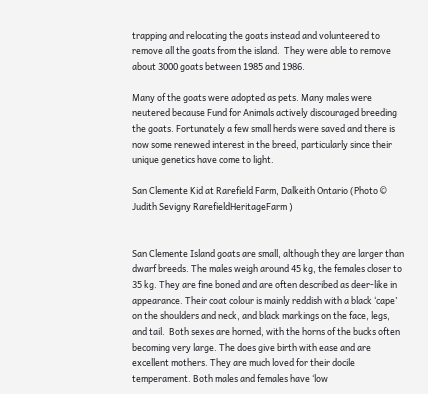trapping and relocating the goats instead and volunteered to remove all the goats from the island.  They were able to remove about 3000 goats between 1985 and 1986.

Many of the goats were adopted as pets. Many males were neutered because Fund for Animals actively discouraged breeding the goats. Fortunately a few small herds were saved and there is now some renewed interest in the breed, particularly since their unique genetics have come to light.

San Clemente Kid at Rarefield Farm, Dalkeith Ontario (Photo © Judith Sevigny RarefieldHeritageFarm )


San Clemente Island goats are small, although they are larger than dwarf breeds. The males weigh around 45 kg, the females closer to 35 kg. They are fine boned and are often described as deer-like in appearance. Their coat colour is mainly reddish with a black ‘cape’ on the shoulders and neck, and black markings on the face, legs, and tail.  Both sexes are horned, with the horns of the bucks often becoming very large. The does give birth with ease and are excellent mothers. They are much loved for their docile temperament. Both males and females have ‘low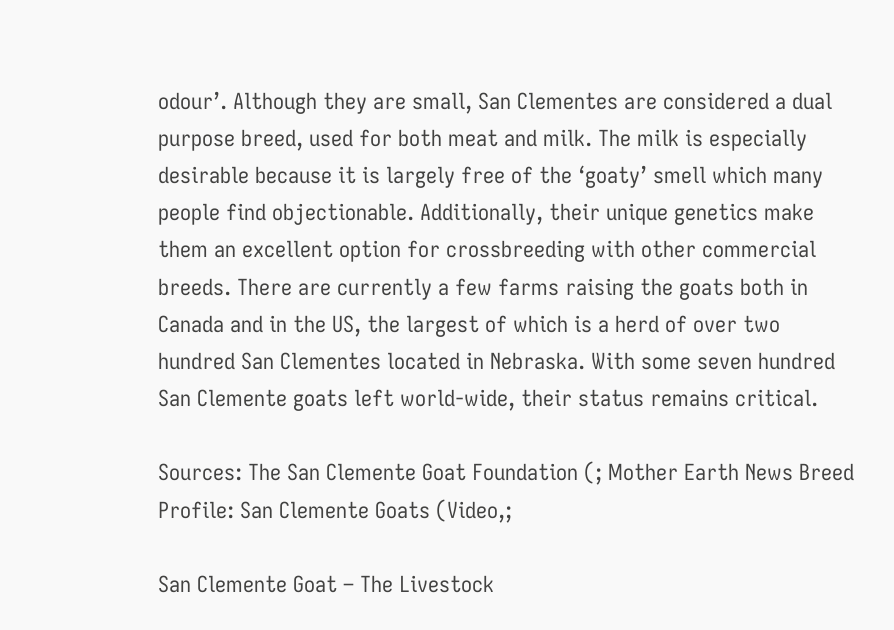odour’. Although they are small, San Clementes are considered a dual purpose breed, used for both meat and milk. The milk is especially desirable because it is largely free of the ‘goaty’ smell which many people find objectionable. Additionally, their unique genetics make them an excellent option for crossbreeding with other commercial breeds. There are currently a few farms raising the goats both in Canada and in the US, the largest of which is a herd of over two hundred San Clementes located in Nebraska. With some seven hundred San Clemente goats left world-wide, their status remains critical.

Sources: The San Clemente Goat Foundation (; Mother Earth News Breed Profile: San Clemente Goats (Video,;

San Clemente Goat – The Livestock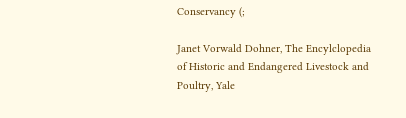Conservancy (;

Janet Vorwald Dohner, The Encylclopedia of Historic and Endangered Livestock and Poultry, Yale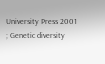University Press 2001 ; Genetic diversity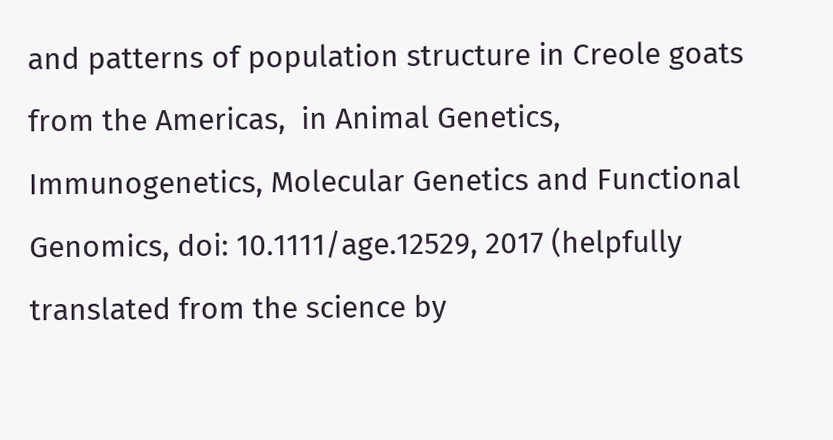and patterns of population structure in Creole goats from the Americas,  in Animal Genetics, Immunogenetics, Molecular Genetics and Functional Genomics, doi: 10.1111/age.12529, 2017 (helpfully translated from the science by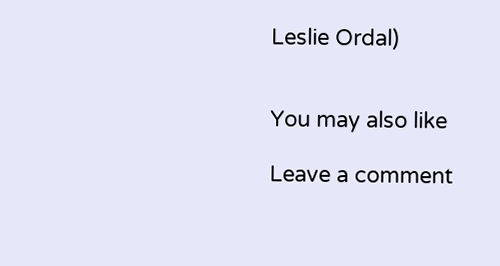Leslie Ordal)


You may also like

Leave a comment